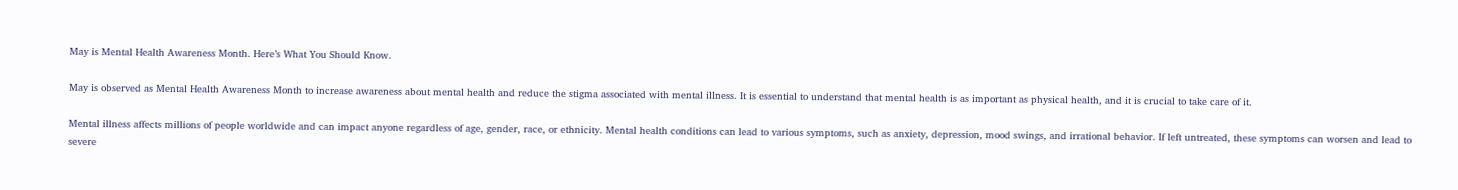May is Mental Health Awareness Month. Here’s What You Should Know.

May is observed as Mental Health Awareness Month to increase awareness about mental health and reduce the stigma associated with mental illness. It is essential to understand that mental health is as important as physical health, and it is crucial to take care of it.

Mental illness affects millions of people worldwide and can impact anyone regardless of age, gender, race, or ethnicity. Mental health conditions can lead to various symptoms, such as anxiety, depression, mood swings, and irrational behavior. If left untreated, these symptoms can worsen and lead to severe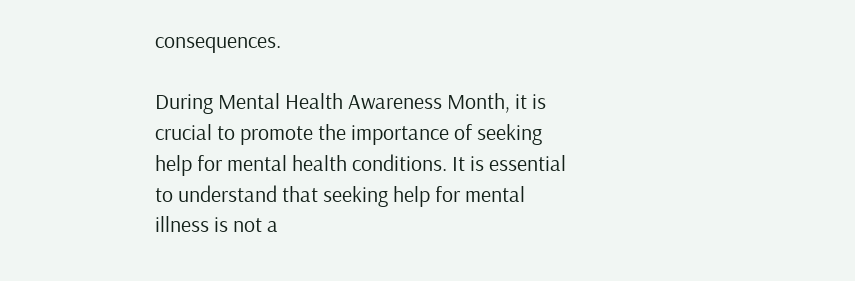consequences.

During Mental Health Awareness Month, it is crucial to promote the importance of seeking help for mental health conditions. It is essential to understand that seeking help for mental illness is not a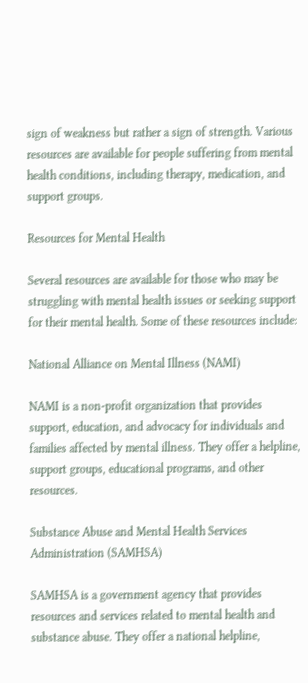sign of weakness but rather a sign of strength. Various resources are available for people suffering from mental health conditions, including therapy, medication, and support groups.

Resources for Mental Health

Several resources are available for those who may be struggling with mental health issues or seeking support for their mental health. Some of these resources include:

National Alliance on Mental Illness (NAMI)

NAMI is a non-profit organization that provides support, education, and advocacy for individuals and families affected by mental illness. They offer a helpline, support groups, educational programs, and other resources.

Substance Abuse and Mental Health Services Administration (SAMHSA)

SAMHSA is a government agency that provides resources and services related to mental health and substance abuse. They offer a national helpline,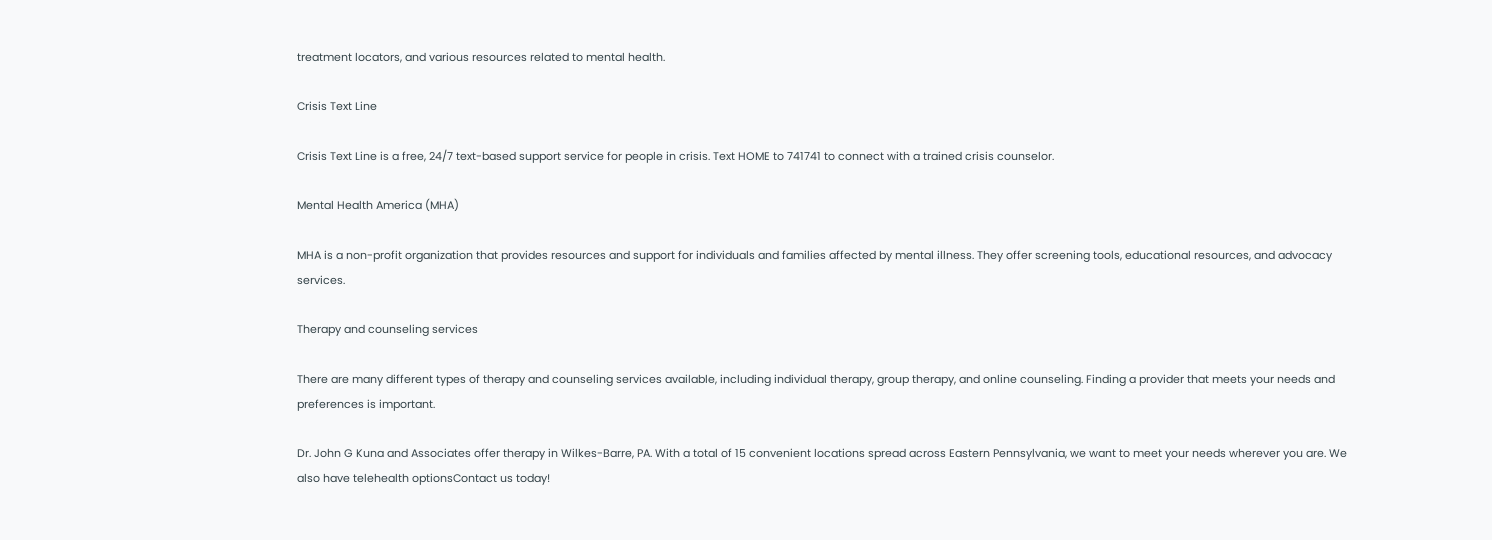treatment locators, and various resources related to mental health.

Crisis Text Line

Crisis Text Line is a free, 24/7 text-based support service for people in crisis. Text HOME to 741741 to connect with a trained crisis counselor.

Mental Health America (MHA)

MHA is a non-profit organization that provides resources and support for individuals and families affected by mental illness. They offer screening tools, educational resources, and advocacy services.

Therapy and counseling services

There are many different types of therapy and counseling services available, including individual therapy, group therapy, and online counseling. Finding a provider that meets your needs and preferences is important.

Dr. John G Kuna and Associates offer therapy in Wilkes-Barre, PA. With a total of 15 convenient locations spread across Eastern Pennsylvania, we want to meet your needs wherever you are. We also have telehealth optionsContact us today!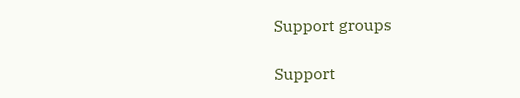Support groups

Support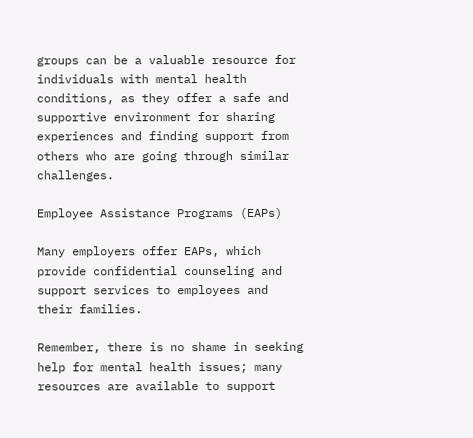groups can be a valuable resource for individuals with mental health conditions, as they offer a safe and supportive environment for sharing experiences and finding support from others who are going through similar challenges.

Employee Assistance Programs (EAPs)

Many employers offer EAPs, which provide confidential counseling and support services to employees and their families.

Remember, there is no shame in seeking help for mental health issues; many resources are available to support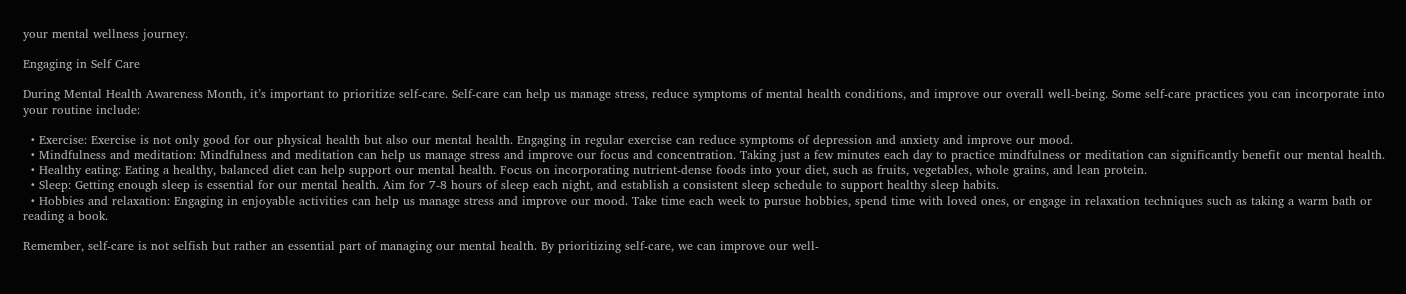your mental wellness journey.

Engaging in Self Care

During Mental Health Awareness Month, it’s important to prioritize self-care. Self-care can help us manage stress, reduce symptoms of mental health conditions, and improve our overall well-being. Some self-care practices you can incorporate into your routine include:

  • Exercise: Exercise is not only good for our physical health but also our mental health. Engaging in regular exercise can reduce symptoms of depression and anxiety and improve our mood.
  • Mindfulness and meditation: Mindfulness and meditation can help us manage stress and improve our focus and concentration. Taking just a few minutes each day to practice mindfulness or meditation can significantly benefit our mental health.
  • Healthy eating: Eating a healthy, balanced diet can help support our mental health. Focus on incorporating nutrient-dense foods into your diet, such as fruits, vegetables, whole grains, and lean protein.
  • Sleep: Getting enough sleep is essential for our mental health. Aim for 7-8 hours of sleep each night, and establish a consistent sleep schedule to support healthy sleep habits.
  • Hobbies and relaxation: Engaging in enjoyable activities can help us manage stress and improve our mood. Take time each week to pursue hobbies, spend time with loved ones, or engage in relaxation techniques such as taking a warm bath or reading a book.

Remember, self-care is not selfish but rather an essential part of managing our mental health. By prioritizing self-care, we can improve our well-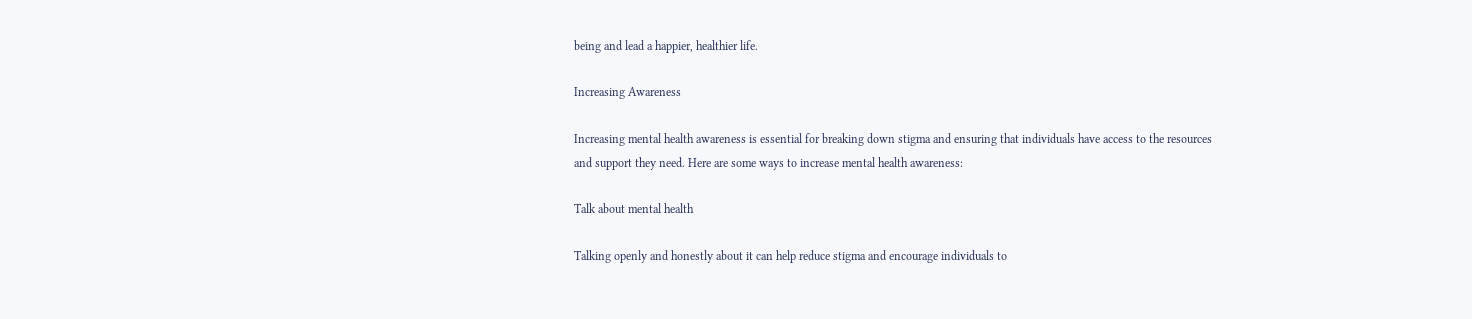being and lead a happier, healthier life.

Increasing Awareness

Increasing mental health awareness is essential for breaking down stigma and ensuring that individuals have access to the resources and support they need. Here are some ways to increase mental health awareness:

Talk about mental health

Talking openly and honestly about it can help reduce stigma and encourage individuals to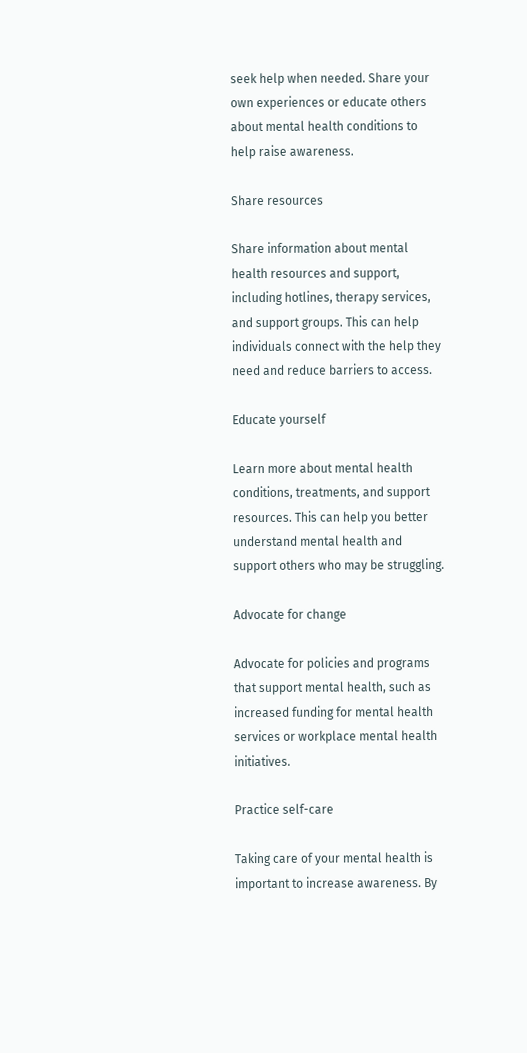seek help when needed. Share your own experiences or educate others about mental health conditions to help raise awareness.

Share resources

Share information about mental health resources and support, including hotlines, therapy services, and support groups. This can help individuals connect with the help they need and reduce barriers to access.

Educate yourself

Learn more about mental health conditions, treatments, and support resources. This can help you better understand mental health and support others who may be struggling.

Advocate for change

Advocate for policies and programs that support mental health, such as increased funding for mental health services or workplace mental health initiatives.

Practice self-care

Taking care of your mental health is important to increase awareness. By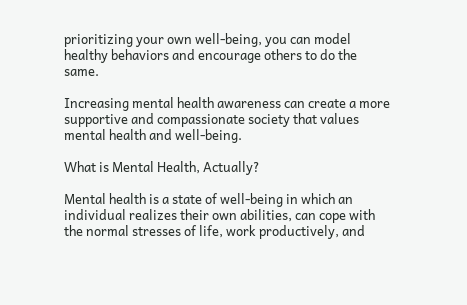prioritizing your own well-being, you can model healthy behaviors and encourage others to do the same.

Increasing mental health awareness can create a more supportive and compassionate society that values mental health and well-being.

What is Mental Health, Actually?

Mental health is a state of well-being in which an individual realizes their own abilities, can cope with the normal stresses of life, work productively, and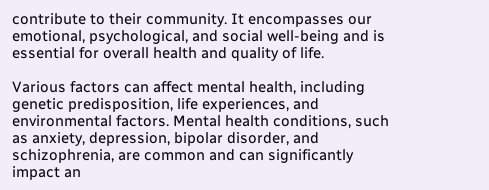contribute to their community. It encompasses our emotional, psychological, and social well-being and is essential for overall health and quality of life.

Various factors can affect mental health, including genetic predisposition, life experiences, and environmental factors. Mental health conditions, such as anxiety, depression, bipolar disorder, and schizophrenia, are common and can significantly impact an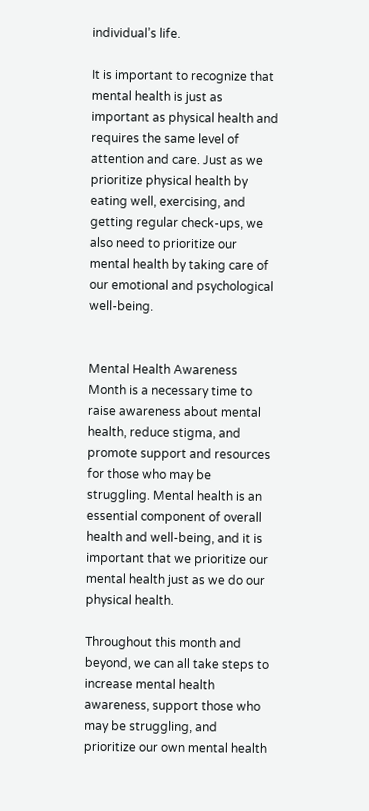individual’s life.

It is important to recognize that mental health is just as important as physical health and requires the same level of attention and care. Just as we prioritize physical health by eating well, exercising, and getting regular check-ups, we also need to prioritize our mental health by taking care of our emotional and psychological well-being.


Mental Health Awareness Month is a necessary time to raise awareness about mental health, reduce stigma, and promote support and resources for those who may be struggling. Mental health is an essential component of overall health and well-being, and it is important that we prioritize our mental health just as we do our physical health.

Throughout this month and beyond, we can all take steps to increase mental health awareness, support those who may be struggling, and prioritize our own mental health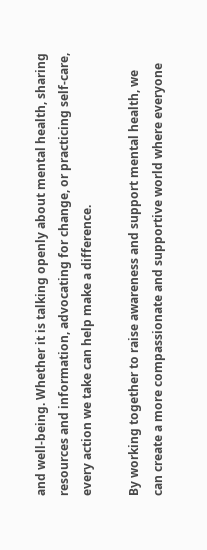and well-being. Whether it is talking openly about mental health, sharing resources and information, advocating for change, or practicing self-care, every action we take can help make a difference.

By working together to raise awareness and support mental health, we can create a more compassionate and supportive world where everyone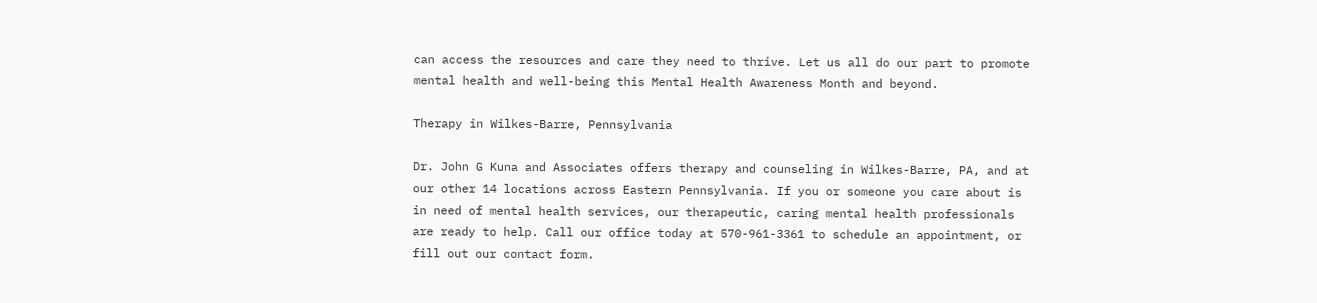can access the resources and care they need to thrive. Let us all do our part to promote mental health and well-being this Mental Health Awareness Month and beyond.

Therapy in Wilkes-Barre, Pennsylvania

Dr. John G Kuna and Associates offers therapy and counseling in Wilkes-Barre, PA, and at our other 14 locations across Eastern Pennsylvania. If you or someone you care about is in need of mental health services, our therapeutic, caring mental health professionals are ready to help. Call our office today at 570-961-3361 to schedule an appointment, or fill out our contact form.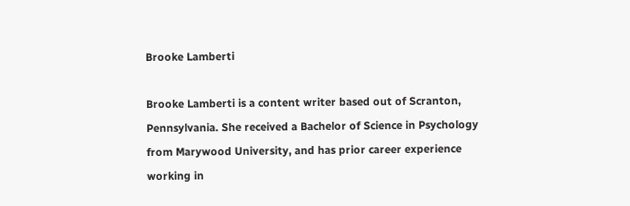Brooke Lamberti

Brooke Lamberti is a content writer based out of Scranton, Pennsylvania. She received a Bachelor of Science in Psychology from Marywood University, and has prior career experience working in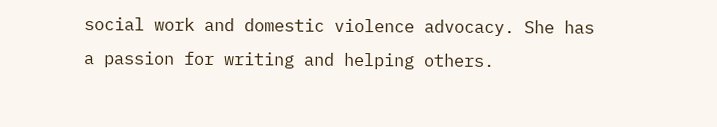social work and domestic violence advocacy. She has a passion for writing and helping others.